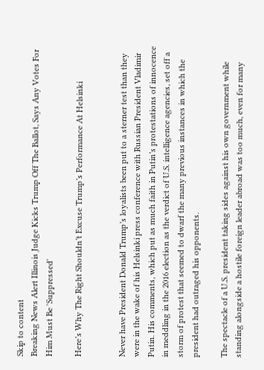Skip to content
Breaking News Alert Illinois Judge Kicks Trump Off The Ballot, Says Any Votes For Him Must Be 'Suppressed'

Here’s Why The Right Shouldn’t Excuse Trump’s Performance At Helsinki


Never have President Donald Trump’s loyalists been put to a sterner test than they were in the wake of his Helsinki press conference with Russian President Vladimir Putin. His comments, which put as much faith in Putin’s protestations of innocence in meddling in the 2016 election as the verdict of U.S. intelligence agencies, set off a storm of protest that seemed to dwarf the many previous instances in which the president had outraged his opponents.

The spectacle of a U.S. president taking sides against his own government while standing alongside a hostile foreign leader abroad was too much, even for many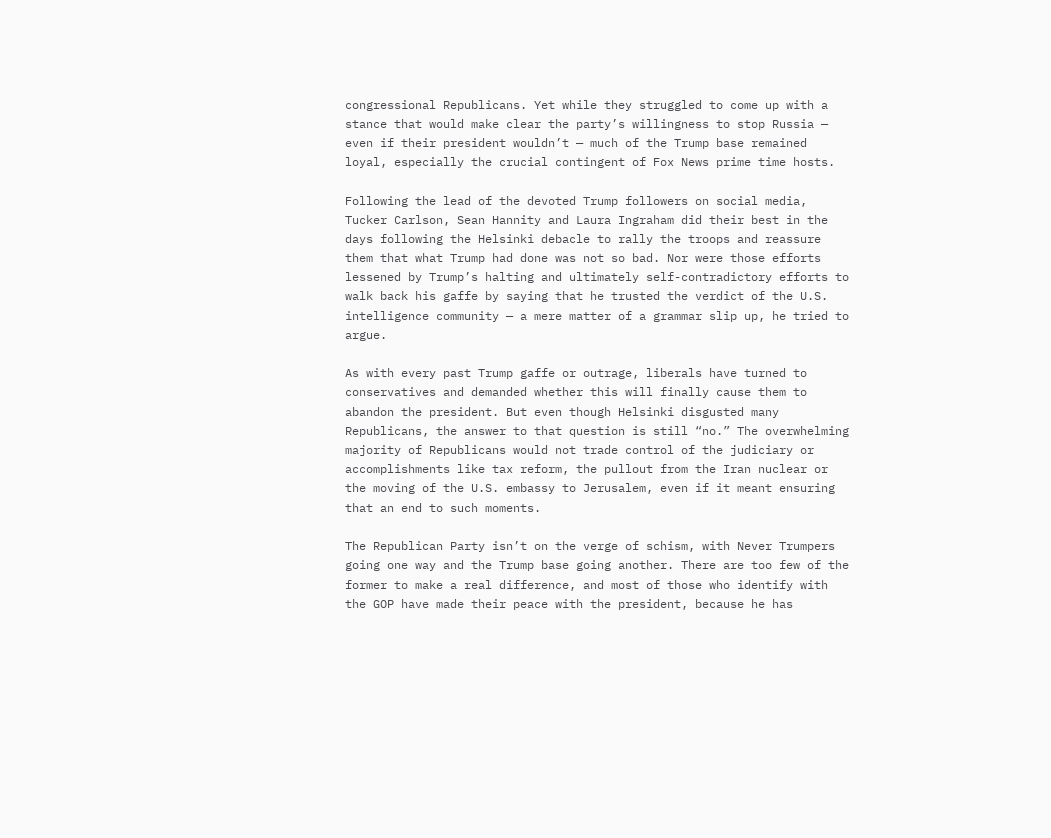congressional Republicans. Yet while they struggled to come up with a stance that would make clear the party’s willingness to stop Russia — even if their president wouldn’t — much of the Trump base remained loyal, especially the crucial contingent of Fox News prime time hosts.

Following the lead of the devoted Trump followers on social media, Tucker Carlson, Sean Hannity and Laura Ingraham did their best in the days following the Helsinki debacle to rally the troops and reassure them that what Trump had done was not so bad. Nor were those efforts lessened by Trump’s halting and ultimately self-contradictory efforts to walk back his gaffe by saying that he trusted the verdict of the U.S. intelligence community — a mere matter of a grammar slip up, he tried to argue.

As with every past Trump gaffe or outrage, liberals have turned to conservatives and demanded whether this will finally cause them to abandon the president. But even though Helsinki disgusted many Republicans, the answer to that question is still “no.” The overwhelming majority of Republicans would not trade control of the judiciary or accomplishments like tax reform, the pullout from the Iran nuclear or the moving of the U.S. embassy to Jerusalem, even if it meant ensuring that an end to such moments.

The Republican Party isn’t on the verge of schism, with Never Trumpers going one way and the Trump base going another. There are too few of the former to make a real difference, and most of those who identify with the GOP have made their peace with the president, because he has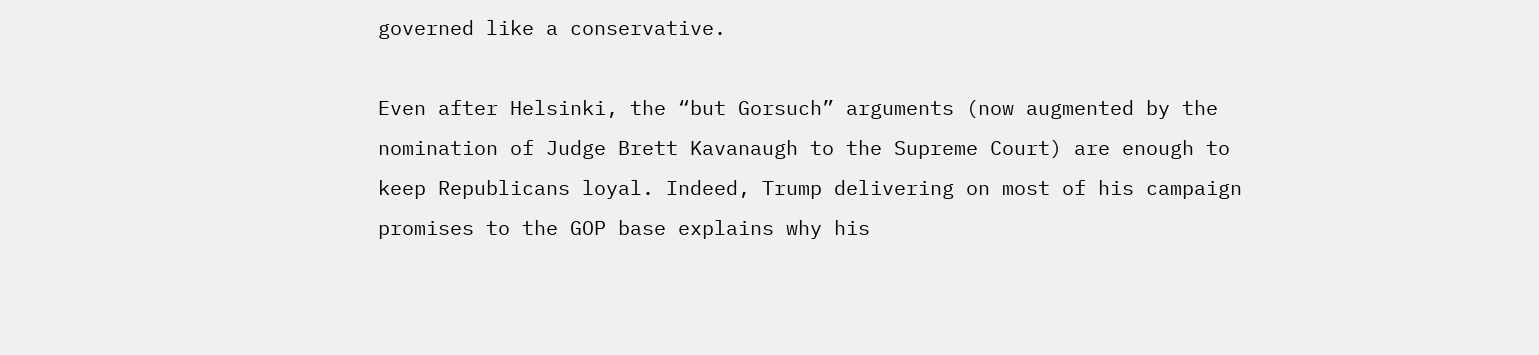governed like a conservative.

Even after Helsinki, the “but Gorsuch” arguments (now augmented by the nomination of Judge Brett Kavanaugh to the Supreme Court) are enough to keep Republicans loyal. Indeed, Trump delivering on most of his campaign promises to the GOP base explains why his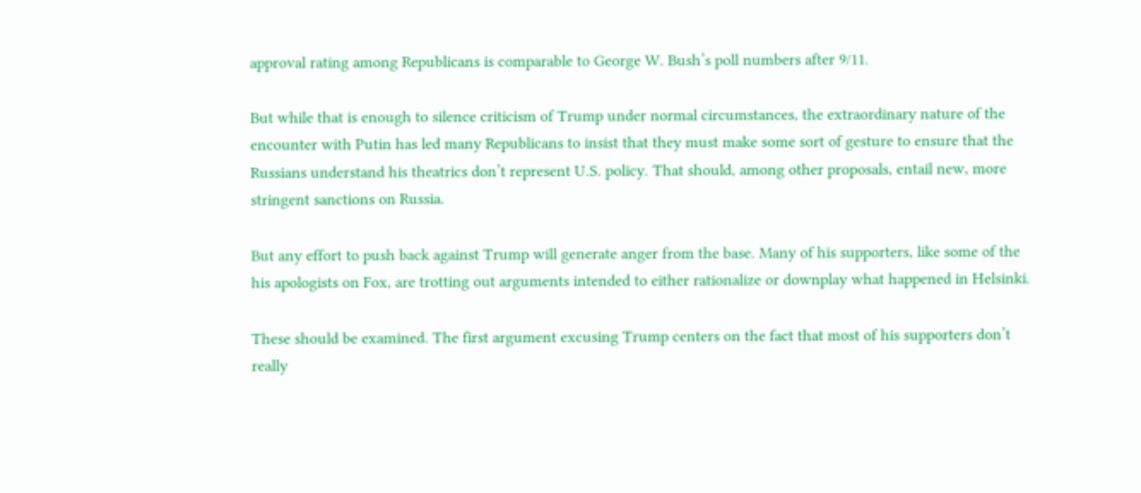approval rating among Republicans is comparable to George W. Bush’s poll numbers after 9/11.

But while that is enough to silence criticism of Trump under normal circumstances, the extraordinary nature of the encounter with Putin has led many Republicans to insist that they must make some sort of gesture to ensure that the Russians understand his theatrics don’t represent U.S. policy. That should, among other proposals, entail new, more stringent sanctions on Russia.

But any effort to push back against Trump will generate anger from the base. Many of his supporters, like some of the his apologists on Fox, are trotting out arguments intended to either rationalize or downplay what happened in Helsinki.

These should be examined. The first argument excusing Trump centers on the fact that most of his supporters don’t really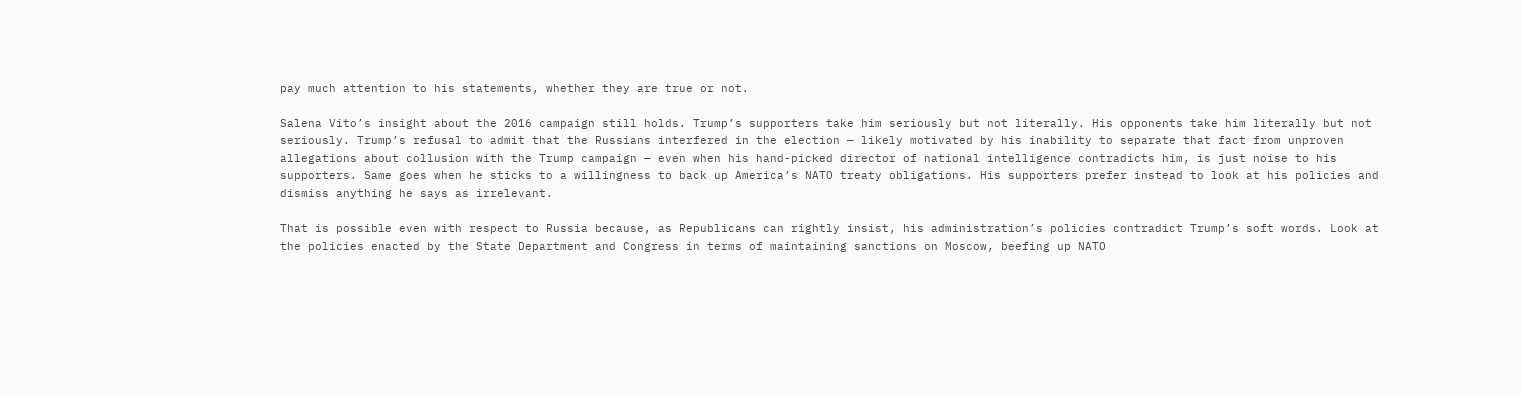pay much attention to his statements, whether they are true or not.

Salena Vito’s insight about the 2016 campaign still holds. Trump’s supporters take him seriously but not literally. His opponents take him literally but not seriously. Trump’s refusal to admit that the Russians interfered in the election — likely motivated by his inability to separate that fact from unproven allegations about collusion with the Trump campaign — even when his hand-picked director of national intelligence contradicts him, is just noise to his supporters. Same goes when he sticks to a willingness to back up America’s NATO treaty obligations. His supporters prefer instead to look at his policies and dismiss anything he says as irrelevant.

That is possible even with respect to Russia because, as Republicans can rightly insist, his administration’s policies contradict Trump’s soft words. Look at the policies enacted by the State Department and Congress in terms of maintaining sanctions on Moscow, beefing up NATO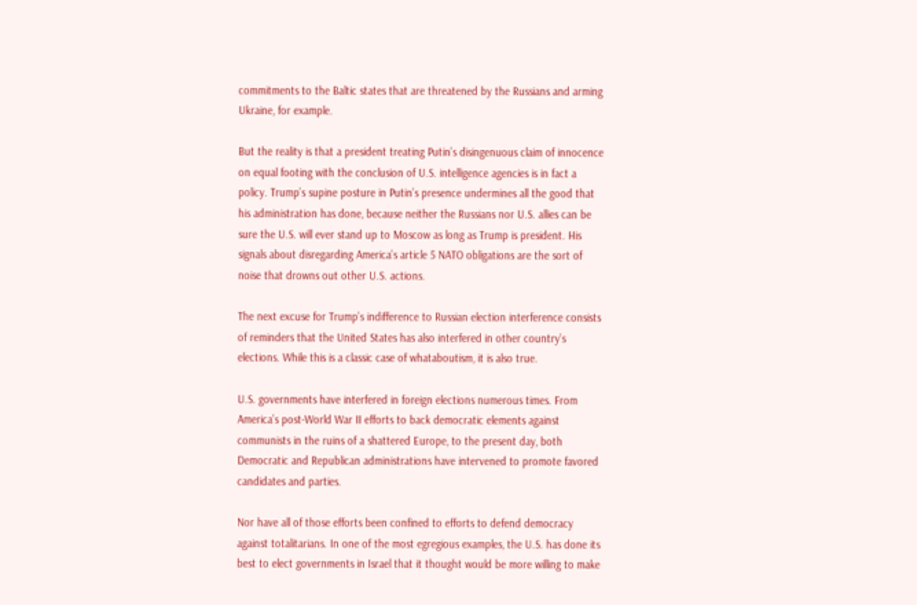commitments to the Baltic states that are threatened by the Russians and arming Ukraine, for example.

But the reality is that a president treating Putin’s disingenuous claim of innocence on equal footing with the conclusion of U.S. intelligence agencies is in fact a policy. Trump’s supine posture in Putin’s presence undermines all the good that his administration has done, because neither the Russians nor U.S. allies can be sure the U.S. will ever stand up to Moscow as long as Trump is president. His signals about disregarding America’s article 5 NATO obligations are the sort of noise that drowns out other U.S. actions.

The next excuse for Trump’s indifference to Russian election interference consists of reminders that the United States has also interfered in other country’s elections. While this is a classic case of whataboutism, it is also true.

U.S. governments have interfered in foreign elections numerous times. From America’s post-World War II efforts to back democratic elements against communists in the ruins of a shattered Europe, to the present day, both Democratic and Republican administrations have intervened to promote favored candidates and parties.

Nor have all of those efforts been confined to efforts to defend democracy against totalitarians. In one of the most egregious examples, the U.S. has done its best to elect governments in Israel that it thought would be more willing to make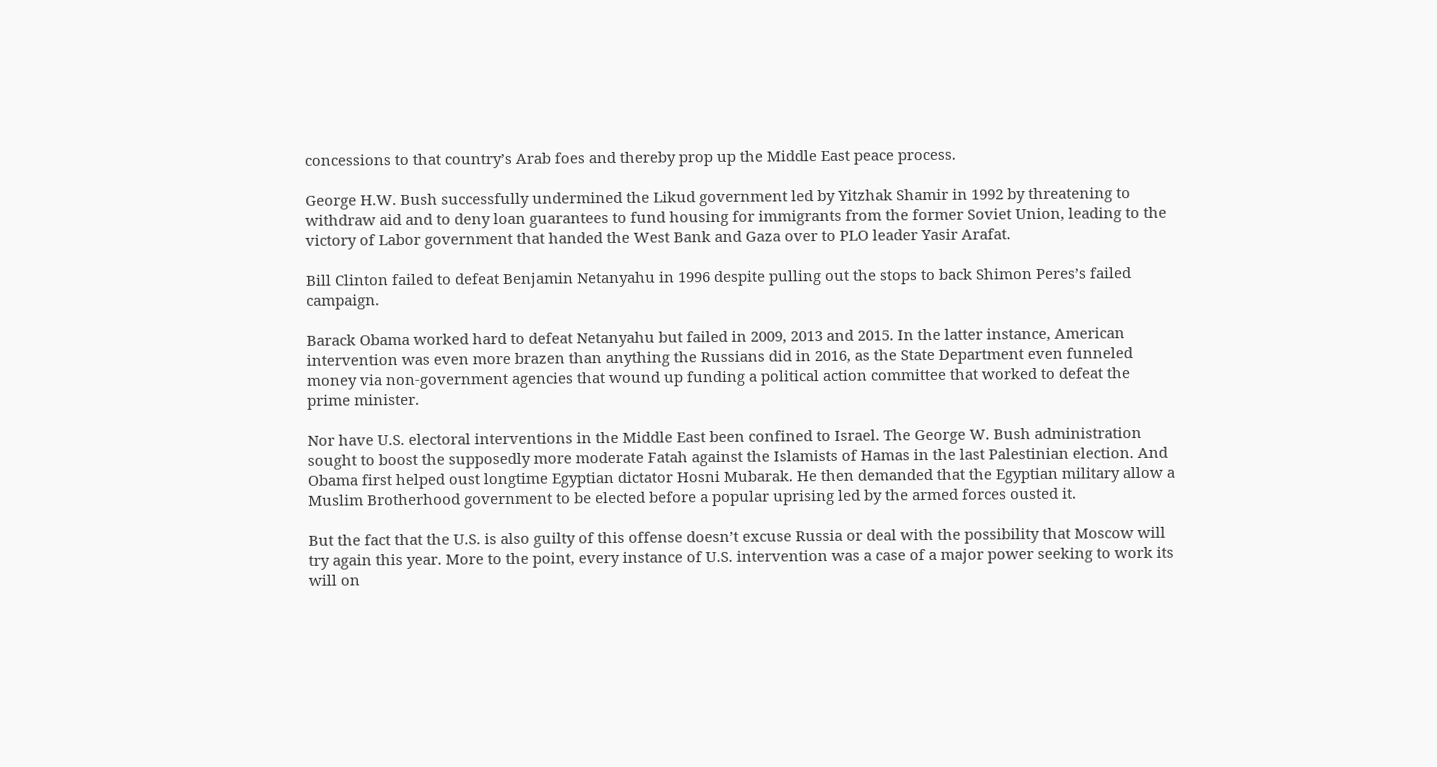concessions to that country’s Arab foes and thereby prop up the Middle East peace process.

George H.W. Bush successfully undermined the Likud government led by Yitzhak Shamir in 1992 by threatening to withdraw aid and to deny loan guarantees to fund housing for immigrants from the former Soviet Union, leading to the victory of Labor government that handed the West Bank and Gaza over to PLO leader Yasir Arafat.

Bill Clinton failed to defeat Benjamin Netanyahu in 1996 despite pulling out the stops to back Shimon Peres’s failed campaign.

Barack Obama worked hard to defeat Netanyahu but failed in 2009, 2013 and 2015. In the latter instance, American intervention was even more brazen than anything the Russians did in 2016, as the State Department even funneled money via non-government agencies that wound up funding a political action committee that worked to defeat the prime minister.

Nor have U.S. electoral interventions in the Middle East been confined to Israel. The George W. Bush administration sought to boost the supposedly more moderate Fatah against the Islamists of Hamas in the last Palestinian election. And Obama first helped oust longtime Egyptian dictator Hosni Mubarak. He then demanded that the Egyptian military allow a Muslim Brotherhood government to be elected before a popular uprising led by the armed forces ousted it.

But the fact that the U.S. is also guilty of this offense doesn’t excuse Russia or deal with the possibility that Moscow will try again this year. More to the point, every instance of U.S. intervention was a case of a major power seeking to work its will on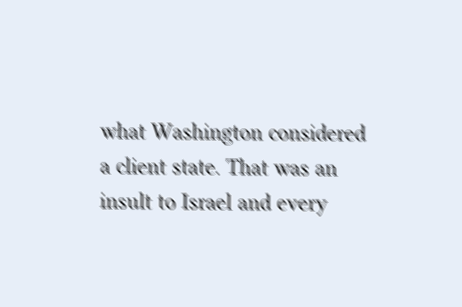what Washington considered a client state. That was an insult to Israel and every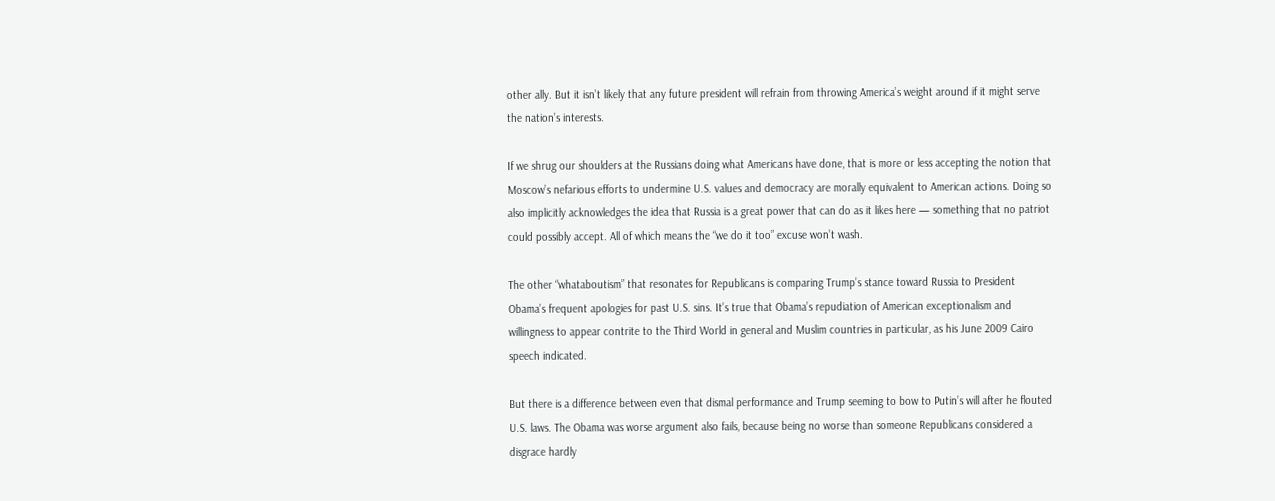other ally. But it isn’t likely that any future president will refrain from throwing America’s weight around if it might serve the nation’s interests.

If we shrug our shoulders at the Russians doing what Americans have done, that is more or less accepting the notion that Moscow’s nefarious efforts to undermine U.S. values and democracy are morally equivalent to American actions. Doing so also implicitly acknowledges the idea that Russia is a great power that can do as it likes here — something that no patriot could possibly accept. All of which means the “we do it too” excuse won’t wash.

The other “whataboutism” that resonates for Republicans is comparing Trump’s stance toward Russia to President Obama’s frequent apologies for past U.S. sins. It’s true that Obama’s repudiation of American exceptionalism and willingness to appear contrite to the Third World in general and Muslim countries in particular, as his June 2009 Cairo speech indicated.

But there is a difference between even that dismal performance and Trump seeming to bow to Putin’s will after he flouted U.S. laws. The Obama was worse argument also fails, because being no worse than someone Republicans considered a disgrace hardly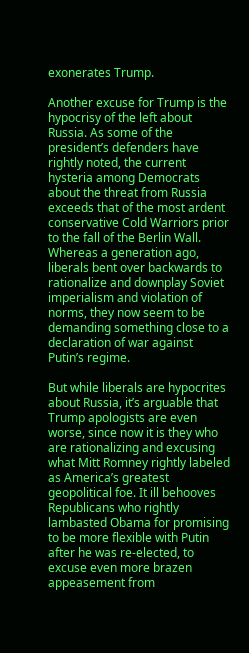exonerates Trump.

Another excuse for Trump is the hypocrisy of the left about Russia. As some of the president’s defenders have rightly noted, the current hysteria among Democrats about the threat from Russia exceeds that of the most ardent conservative Cold Warriors prior to the fall of the Berlin Wall. Whereas a generation ago, liberals bent over backwards to rationalize and downplay Soviet imperialism and violation of norms, they now seem to be demanding something close to a declaration of war against Putin’s regime.

But while liberals are hypocrites about Russia, it’s arguable that Trump apologists are even worse, since now it is they who are rationalizing and excusing what Mitt Romney rightly labeled as America’s greatest geopolitical foe. It ill behooves Republicans who rightly lambasted Obama for promising to be more flexible with Putin after he was re-elected, to excuse even more brazen appeasement from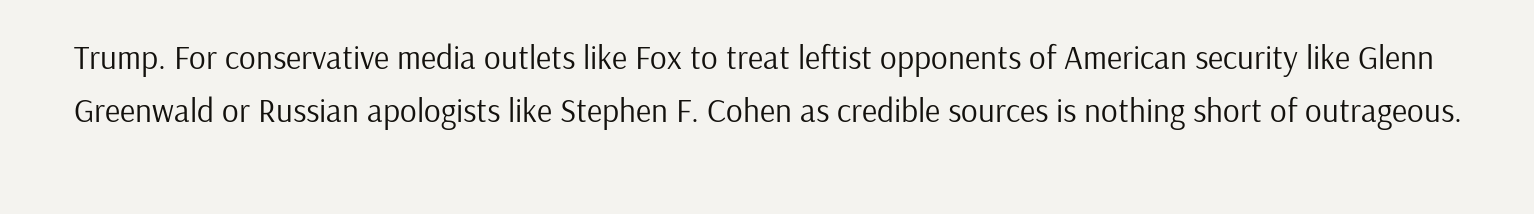Trump. For conservative media outlets like Fox to treat leftist opponents of American security like Glenn Greenwald or Russian apologists like Stephen F. Cohen as credible sources is nothing short of outrageous.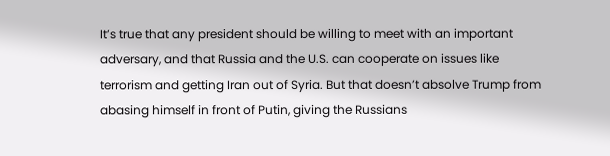It’s true that any president should be willing to meet with an important adversary, and that Russia and the U.S. can cooperate on issues like terrorism and getting Iran out of Syria. But that doesn’t absolve Trump from abasing himself in front of Putin, giving the Russians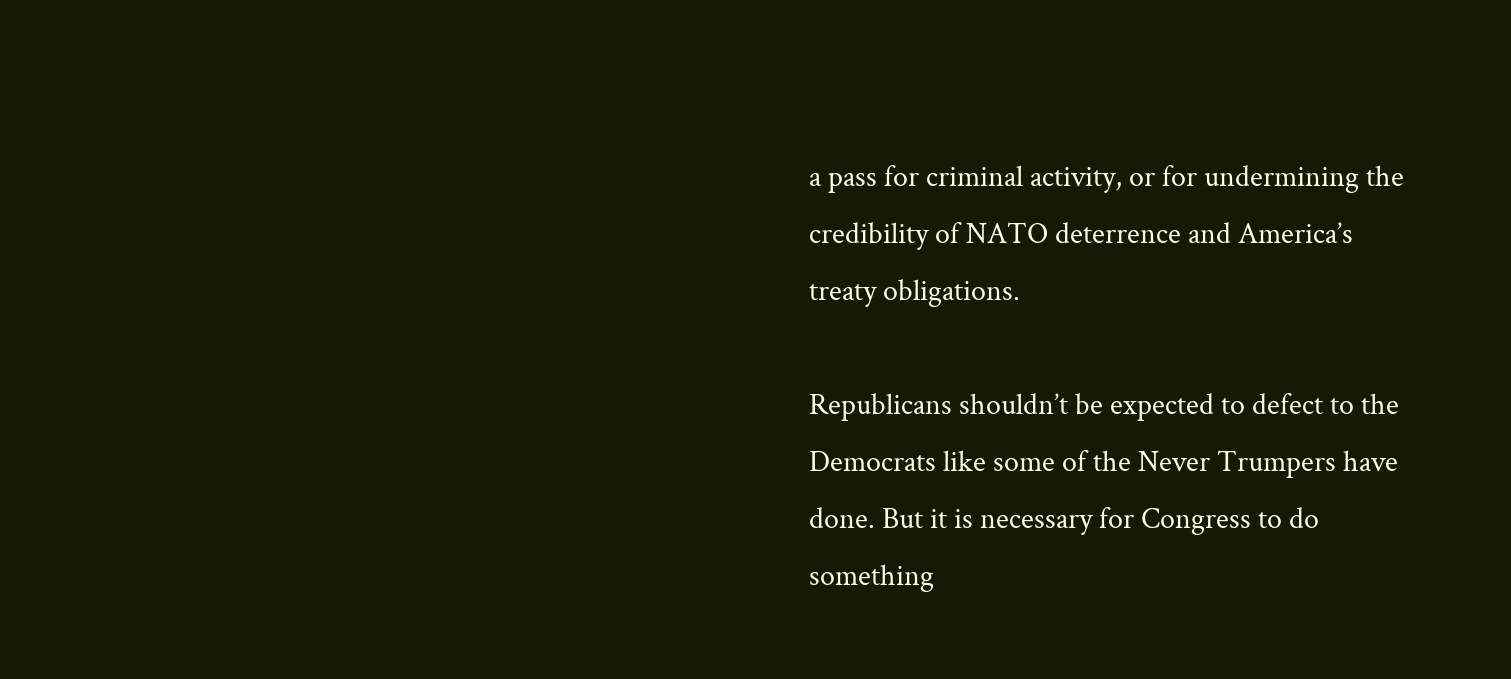a pass for criminal activity, or for undermining the credibility of NATO deterrence and America’s treaty obligations.

Republicans shouldn’t be expected to defect to the Democrats like some of the Never Trumpers have done. But it is necessary for Congress to do something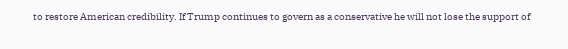to restore American credibility. If Trump continues to govern as a conservative he will not lose the support of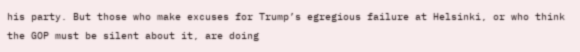his party. But those who make excuses for Trump’s egregious failure at Helsinki, or who think the GOP must be silent about it, are doing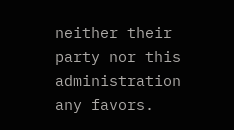neither their party nor this administration any favors.